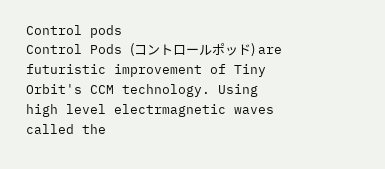Control pods
Control Pods (コントロールポッド) are futuristic improvement of Tiny Orbit's CCM technology. Using high level electrmagnetic waves called the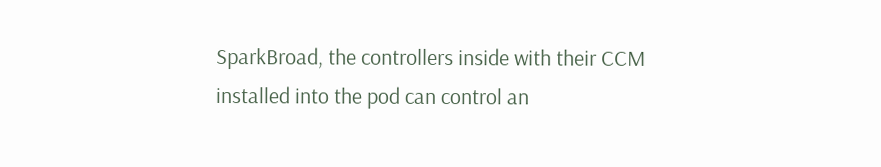SparkBroad, the controllers inside with their CCM installed into the pod can control an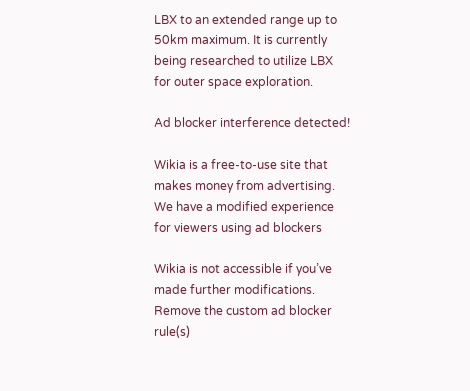LBX to an extended range up to 50km maximum. It is currently being researched to utilize LBX for outer space exploration.

Ad blocker interference detected!

Wikia is a free-to-use site that makes money from advertising. We have a modified experience for viewers using ad blockers

Wikia is not accessible if you’ve made further modifications. Remove the custom ad blocker rule(s)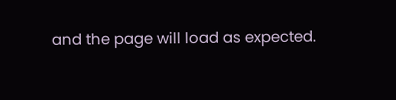and the page will load as expected.